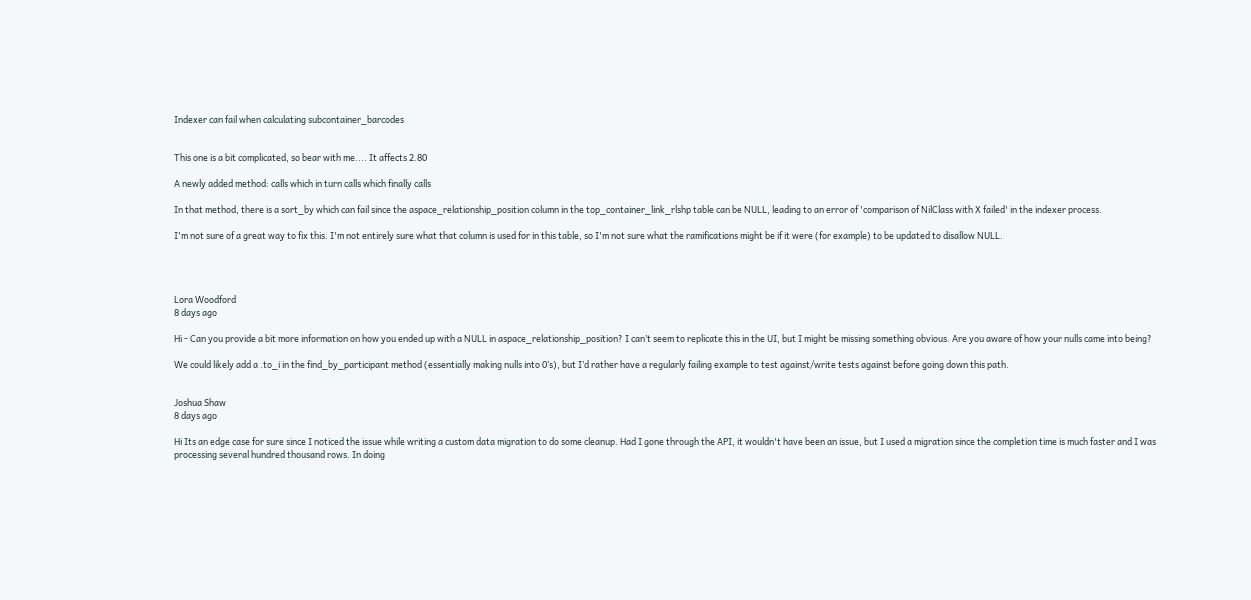Indexer can fail when calculating subcontainer_barcodes


This one is a bit complicated, so bear with me.... It affects 2.80

A newly added method: calls which in turn calls which finally calls

In that method, there is a sort_by which can fail since the aspace_relationship_position column in the top_container_link_rlshp table can be NULL, leading to an error of 'comparison of NilClass with X failed' in the indexer process.

I'm not sure of a great way to fix this. I'm not entirely sure what that column is used for in this table, so I'm not sure what the ramifications might be if it were (for example) to be updated to disallow NULL.




Lora Woodford
8 days ago

Hi - Can you provide a bit more information on how you ended up with a NULL in aspace_relationship_position? I can’t seem to replicate this in the UI, but I might be missing something obvious. Are you aware of how your nulls came into being?

We could likely add a .to_i in the find_by_participant method (essentially making nulls into 0’s), but I’d rather have a regularly failing example to test against/write tests against before going down this path.


Joshua Shaw
8 days ago

Hi Its an edge case for sure since I noticed the issue while writing a custom data migration to do some cleanup. Had I gone through the API, it wouldn't have been an issue, but I used a migration since the completion time is much faster and I was processing several hundred thousand rows. In doing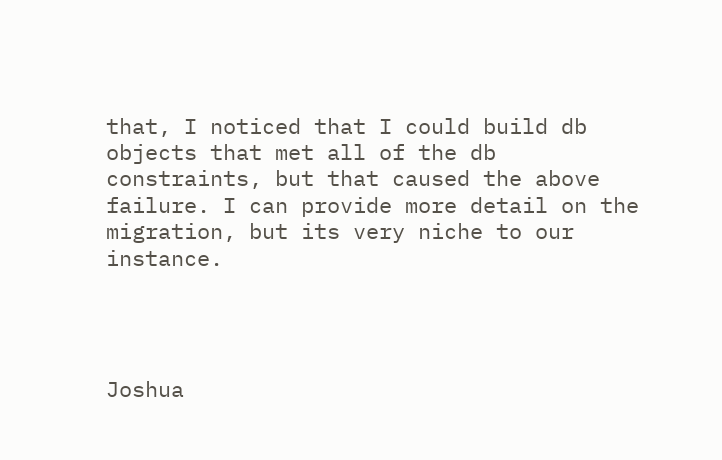that, I noticed that I could build db objects that met all of the db constraints, but that caused the above failure. I can provide more detail on the migration, but its very niche to our instance.




Joshua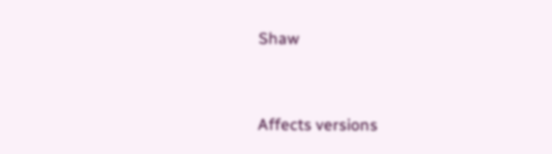Shaw


Affects versions